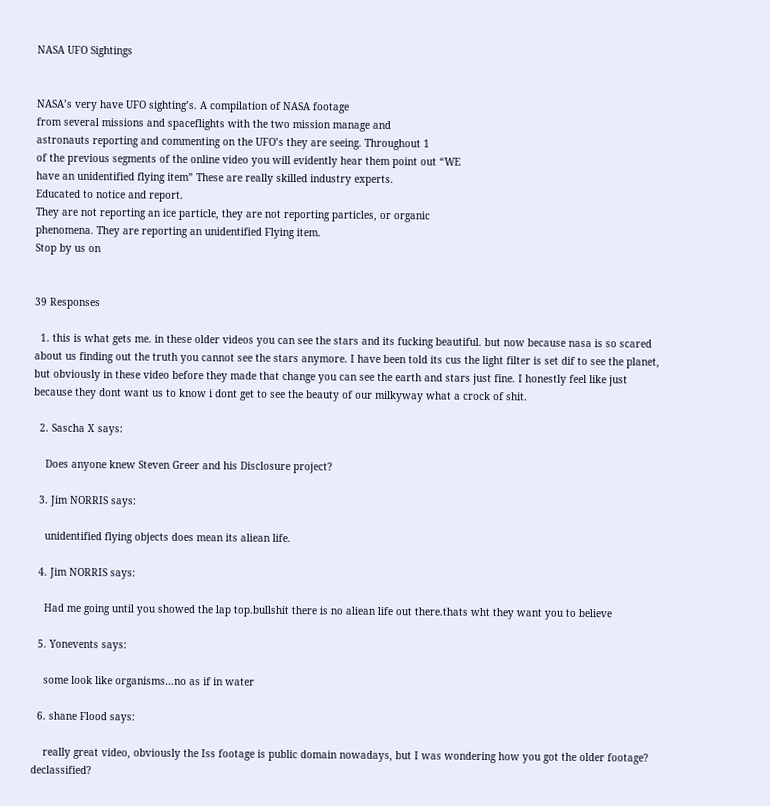NASA UFO Sightings


NASA’s very have UFO sighting’s. A compilation of NASA footage
from several missions and spaceflights with the two mission manage and
astronauts reporting and commenting on the UFO’s they are seeing. Throughout 1
of the previous segments of the online video you will evidently hear them point out “WE
have an unidentified flying item” These are really skilled industry experts.
Educated to notice and report.
They are not reporting an ice particle, they are not reporting particles, or organic
phenomena. They are reporting an unidentified Flying item.
Stop by us on


39 Responses

  1. this is what gets me. in these older videos you can see the stars and its fucking beautiful. but now because nasa is so scared about us finding out the truth you cannot see the stars anymore. I have been told its cus the light filter is set dif to see the planet, but obviously in these video before they made that change you can see the earth and stars just fine. I honestly feel like just because they dont want us to know i dont get to see the beauty of our milkyway what a crock of shit.

  2. Sascha X says:

    Does anyone knew Steven Greer and his Disclosure project?

  3. Jim NORRIS says:

    unidentified flying objects does mean its aliean life.

  4. Jim NORRIS says:

    Had me going until you showed the lap top.bullshit there is no aliean life out there.thats wht they want you to believe

  5. Yonevents says:

    some look like organisms…no as if in water

  6. shane Flood says:

    really great video, obviously the Iss footage is public domain nowadays, but I was wondering how you got the older footage? declassified?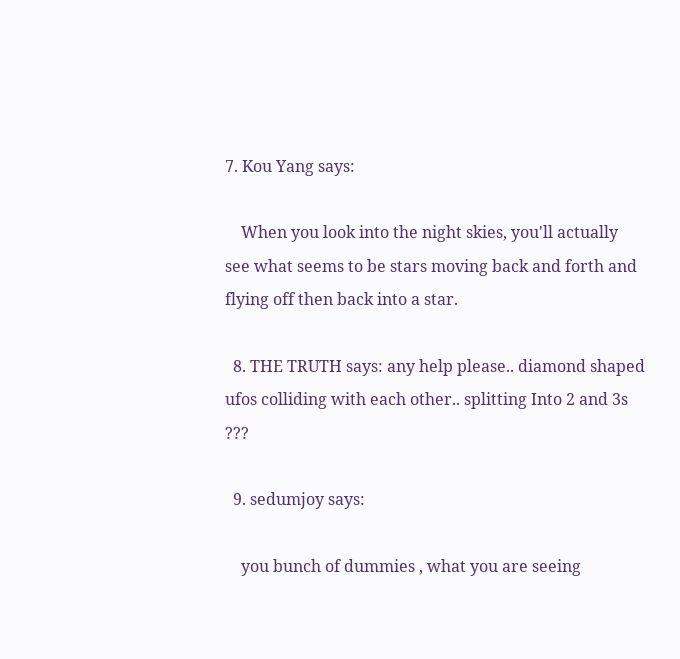7. Kou Yang says:

    When you look into the night skies, you'll actually see what seems to be stars moving back and forth and flying off then back into a star.

  8. THE TRUTH says: any help please.. diamond shaped ufos colliding with each other.. splitting Into 2 and 3s ???

  9. sedumjoy says:

    you bunch of dummies , what you are seeing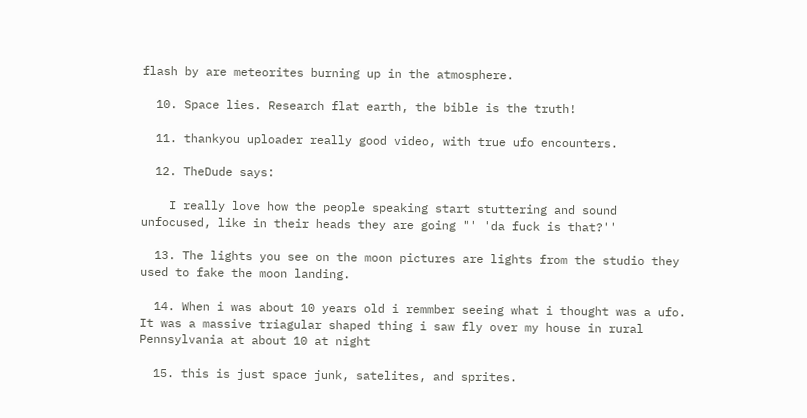flash by are meteorites burning up in the atmosphere.

  10. Space lies. Research flat earth, the bible is the truth!

  11. thankyou uploader really good video, with true ufo encounters.

  12. TheDude says:

    I really love how the people speaking start stuttering and sound unfocused, like in their heads they are going "' 'da fuck is that?''

  13. The lights you see on the moon pictures are lights from the studio they used to fake the moon landing.

  14. When i was about 10 years old i remmber seeing what i thought was a ufo. It was a massive triagular shaped thing i saw fly over my house in rural Pennsylvania at about 10 at night

  15. this is just space junk, satelites, and sprites.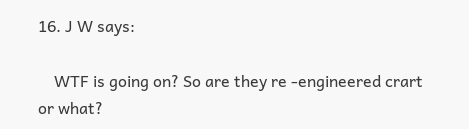16. J W says:

    WTF is going on? So are they re -engineered crart or what?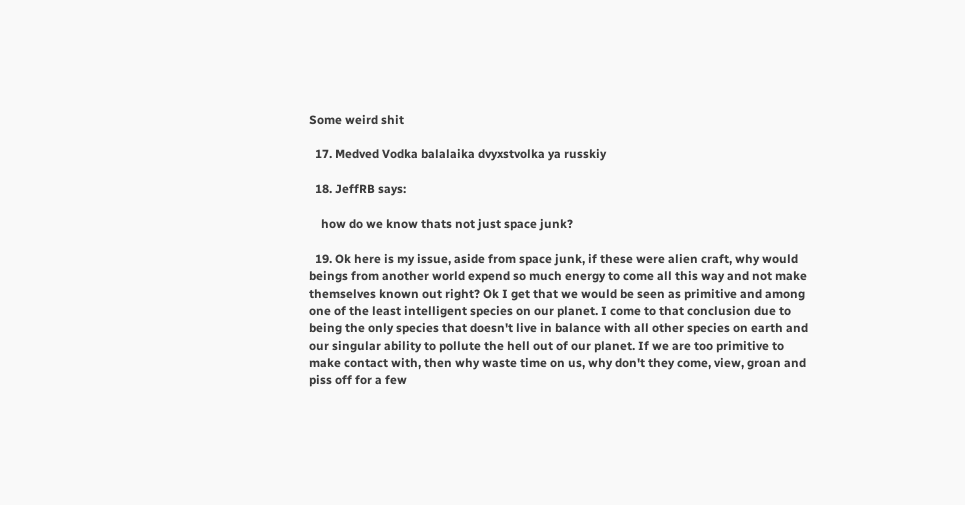Some weird shit

  17. Medved Vodka balalaika dvyxstvolka ya russkiy

  18. JeffRB says:

    how do we know thats not just space junk?

  19. Ok here is my issue, aside from space junk, if these were alien craft, why would beings from another world expend so much energy to come all this way and not make themselves known out right? Ok I get that we would be seen as primitive and among one of the least intelligent species on our planet. I come to that conclusion due to being the only species that doesn't live in balance with all other species on earth and our singular ability to pollute the hell out of our planet. If we are too primitive to make contact with, then why waste time on us, why don't they come, view, groan and piss off for a few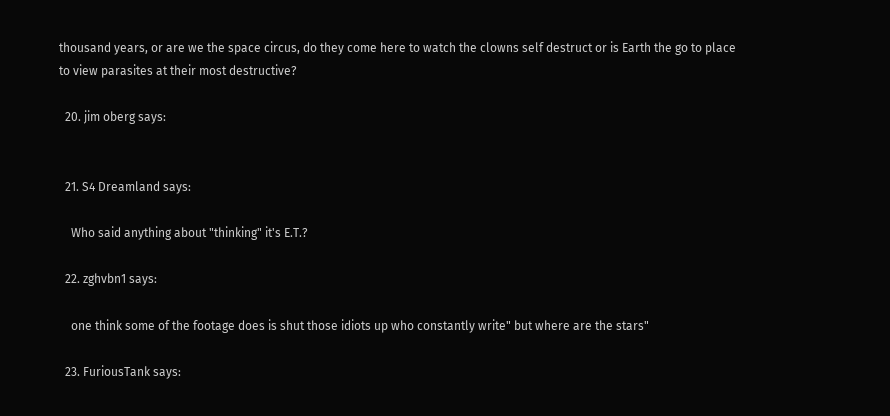thousand years, or are we the space circus, do they come here to watch the clowns self destruct or is Earth the go to place to view parasites at their most destructive?

  20. jim oberg says:


  21. S4 Dreamland says:

    Who said anything about "thinking" it's E.T.?

  22. zghvbn1 says:

    one think some of the footage does is shut those idiots up who constantly write" but where are the stars"

  23. FuriousTank says: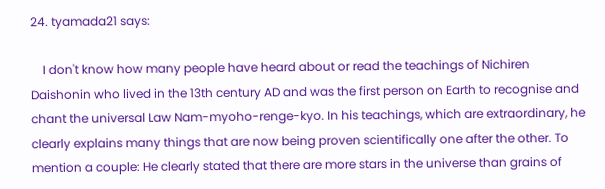24. tyamada21 says:

    I don't know how many people have heard about or read the teachings of Nichiren Daishonin who lived in the 13th century AD and was the first person on Earth to recognise and chant the universal Law Nam-myoho-renge-kyo. In his teachings, which are extraordinary, he clearly explains many things that are now being proven scientifically one after the other. To mention a couple: He clearly stated that there are more stars in the universe than grains of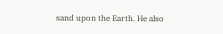sand upon the Earth. He also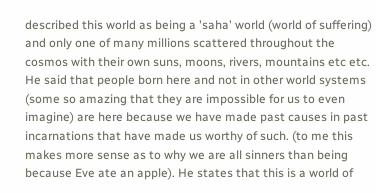described this world as being a 'saha' world (world of suffering) and only one of many millions scattered throughout the cosmos with their own suns, moons, rivers, mountains etc etc. He said that people born here and not in other world systems (some so amazing that they are impossible for us to even imagine) are here because we have made past causes in past incarnations that have made us worthy of such. (to me this makes more sense as to why we are all sinners than being because Eve ate an apple). He states that this is a world of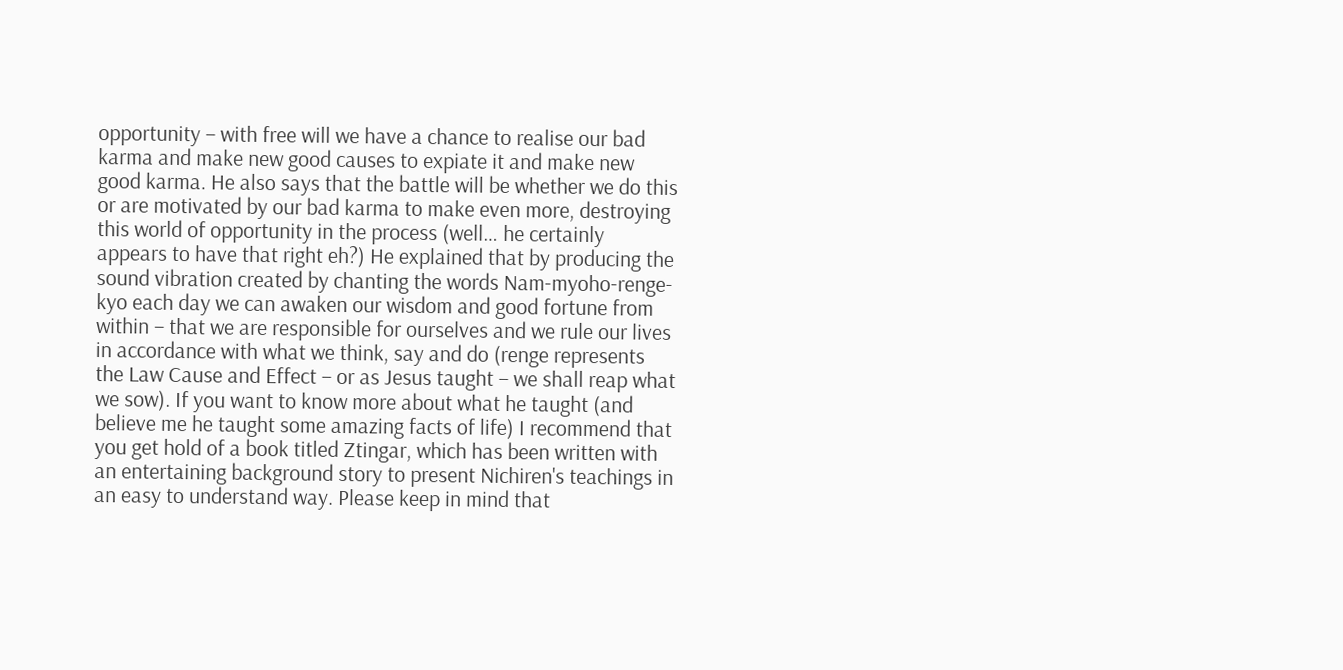opportunity – with free will we have a chance to realise our bad karma and make new good causes to expiate it and make new good karma. He also says that the battle will be whether we do this or are motivated by our bad karma to make even more, destroying this world of opportunity in the process (well… he certainly appears to have that right eh?) He explained that by producing the sound vibration created by chanting the words Nam-myoho-renge-kyo each day we can awaken our wisdom and good fortune from within – that we are responsible for ourselves and we rule our lives in accordance with what we think, say and do (renge represents the Law Cause and Effect – or as Jesus taught – we shall reap what we sow). If you want to know more about what he taught (and believe me he taught some amazing facts of life) I recommend that you get hold of a book titled Ztingar, which has been written with an entertaining background story to present Nichiren's teachings in an easy to understand way. Please keep in mind that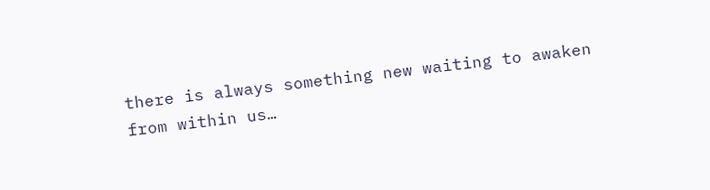there is always something new waiting to awaken from within us…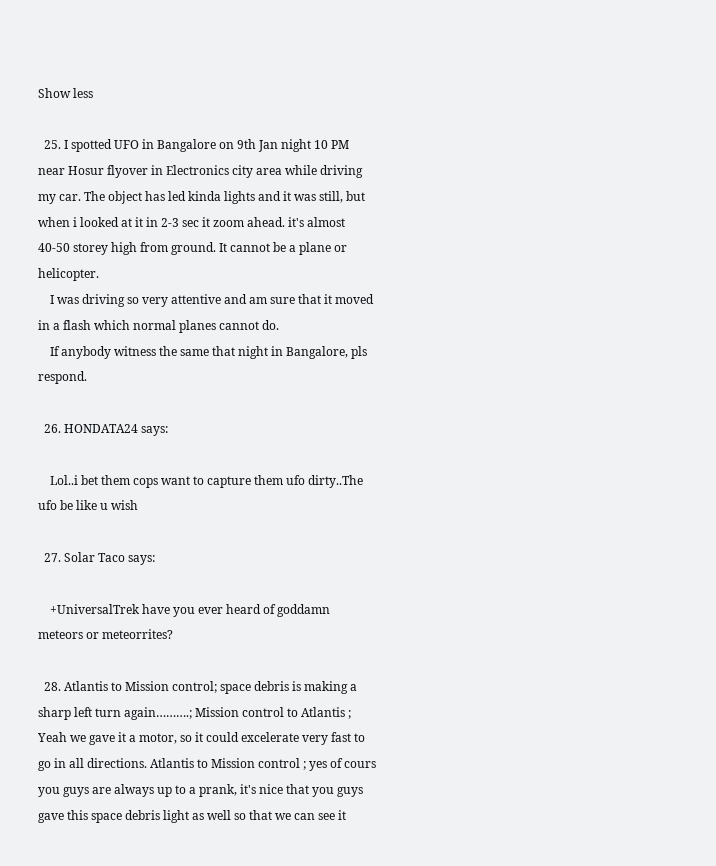Show less

  25. I spotted UFO in Bangalore on 9th Jan night 10 PM near Hosur flyover in Electronics city area while driving my car. The object has led kinda lights and it was still, but when i looked at it in 2-3 sec it zoom ahead. it's almost 40-50 storey high from ground. It cannot be a plane or helicopter.
    I was driving so very attentive and am sure that it moved in a flash which normal planes cannot do.
    If anybody witness the same that night in Bangalore, pls respond.

  26. HONDATA24 says:

    Lol..i bet them cops want to capture them ufo dirty..The ufo be like u wish

  27. Solar Taco says:

    +UniversalTrek have you ever heard of goddamn meteors or meteorrites?

  28. Atlantis to Mission control; space debris is making a sharp left turn again……….; Mission control to Atlantis ; Yeah we gave it a motor, so it could excelerate very fast to go in all directions. Atlantis to Mission control ; yes of cours you guys are always up to a prank, it's nice that you guys gave this space debris light as well so that we can see it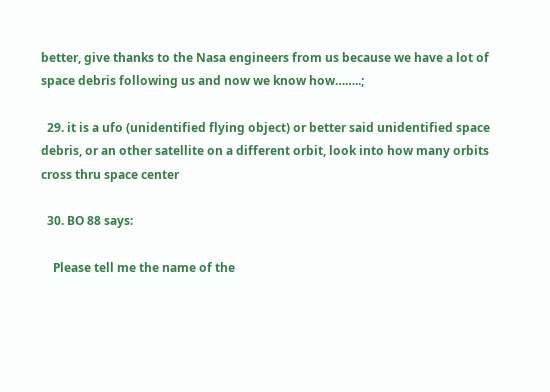better, give thanks to the Nasa engineers from us because we have a lot of space debris following us and now we know how……..;

  29. it is a ufo (unidentified flying object) or better said unidentified space debris, or an other satellite on a different orbit, look into how many orbits cross thru space center

  30. BO 88 says:

    Please tell me the name of the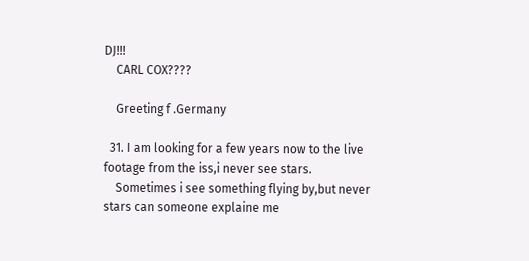DJ!!!
    CARL COX????

    Greeting f .Germany

  31. I am looking for a few years now to the live footage from the iss,i never see stars.
    Sometimes i see something flying by,but never stars can someone explaine me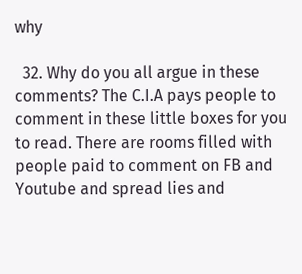why

  32. Why do you all argue in these comments? The C.I.A pays people to comment in these little boxes for you to read. There are rooms filled with people paid to comment on FB and Youtube and spread lies and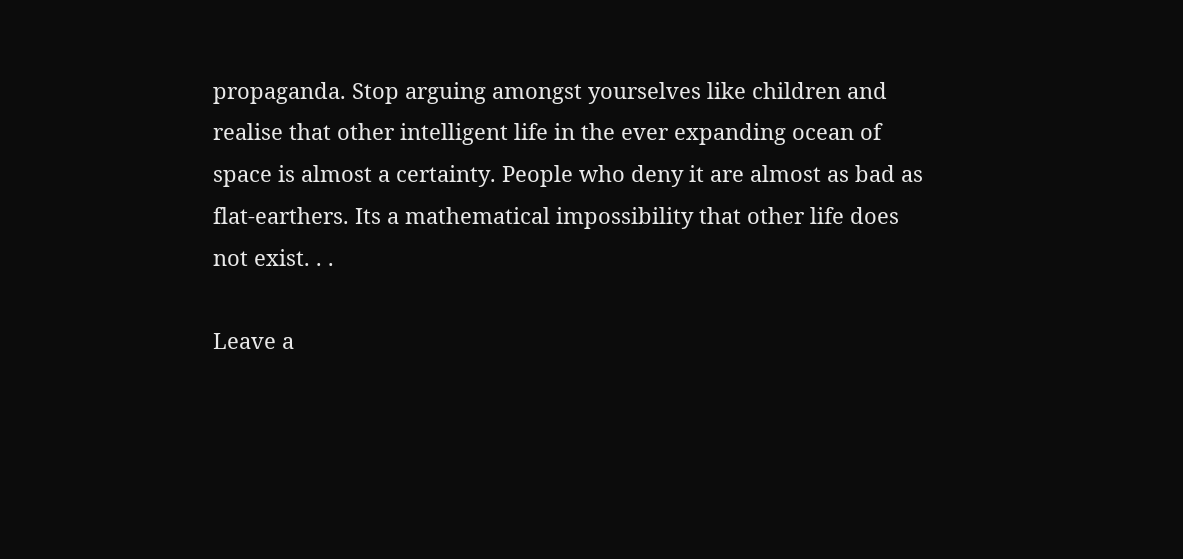propaganda. Stop arguing amongst yourselves like children and realise that other intelligent life in the ever expanding ocean of space is almost a certainty. People who deny it are almost as bad as flat-earthers. Its a mathematical impossibility that other life does not exist. . .

Leave a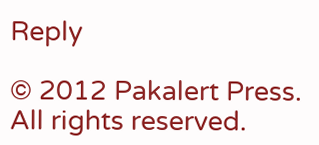Reply

© 2012 Pakalert Press. All rights reserved.